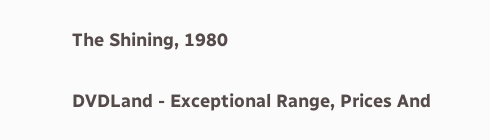The Shining, 1980

DVDLand - Exceptional Range, Prices And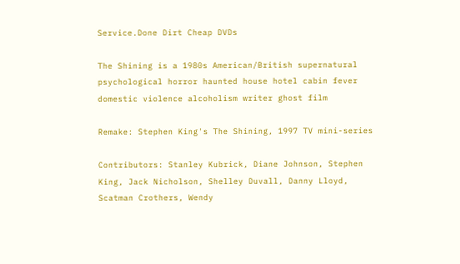Service.Done Dirt Cheap DVDs

The Shining is a 1980s American/British supernatural psychological horror haunted house hotel cabin fever domestic violence alcoholism writer ghost film

Remake: Stephen King's The Shining, 1997 TV mini-series

Contributors: Stanley Kubrick, Diane Johnson, Stephen King, Jack Nicholson, Shelley Duvall, Danny Lloyd, Scatman Crothers, Wendy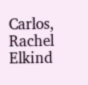Carlos, Rachel Elkind